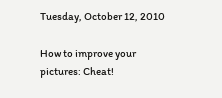Tuesday, October 12, 2010

How to improve your pictures: Cheat!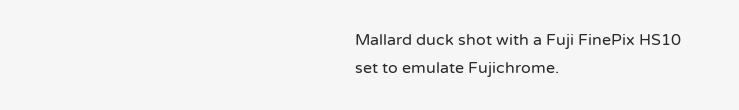Mallard duck shot with a Fuji FinePix HS10 set to emulate Fujichrome.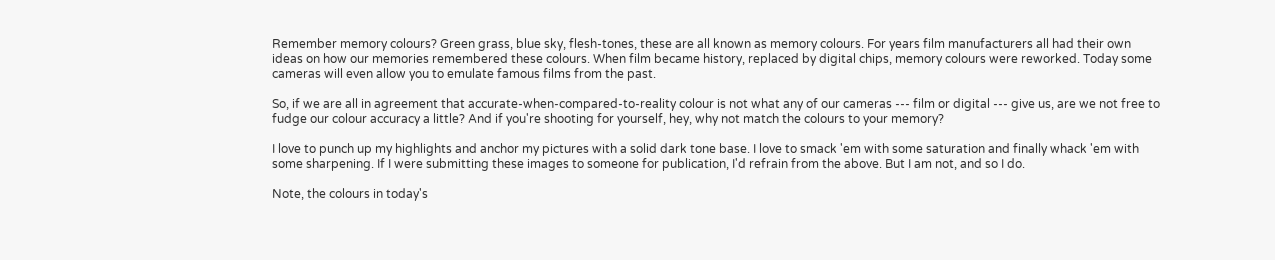Remember memory colours? Green grass, blue sky, flesh-tones, these are all known as memory colours. For years film manufacturers all had their own ideas on how our memories remembered these colours. When film became history, replaced by digital chips, memory colours were reworked. Today some cameras will even allow you to emulate famous films from the past.

So, if we are all in agreement that accurate-when-compared-to-reality colour is not what any of our cameras --- film or digital --- give us, are we not free to fudge our colour accuracy a little? And if you're shooting for yourself, hey, why not match the colours to your memory?

I love to punch up my highlights and anchor my pictures with a solid dark tone base. I love to smack 'em with some saturation and finally whack 'em with some sharpening. If I were submitting these images to someone for publication, I'd refrain from the above. But I am not, and so I do.

Note, the colours in today's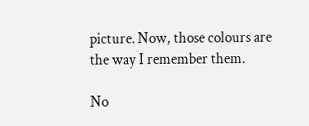picture. Now, those colours are the way I remember them.

No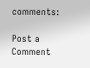comments:

Post a Comment